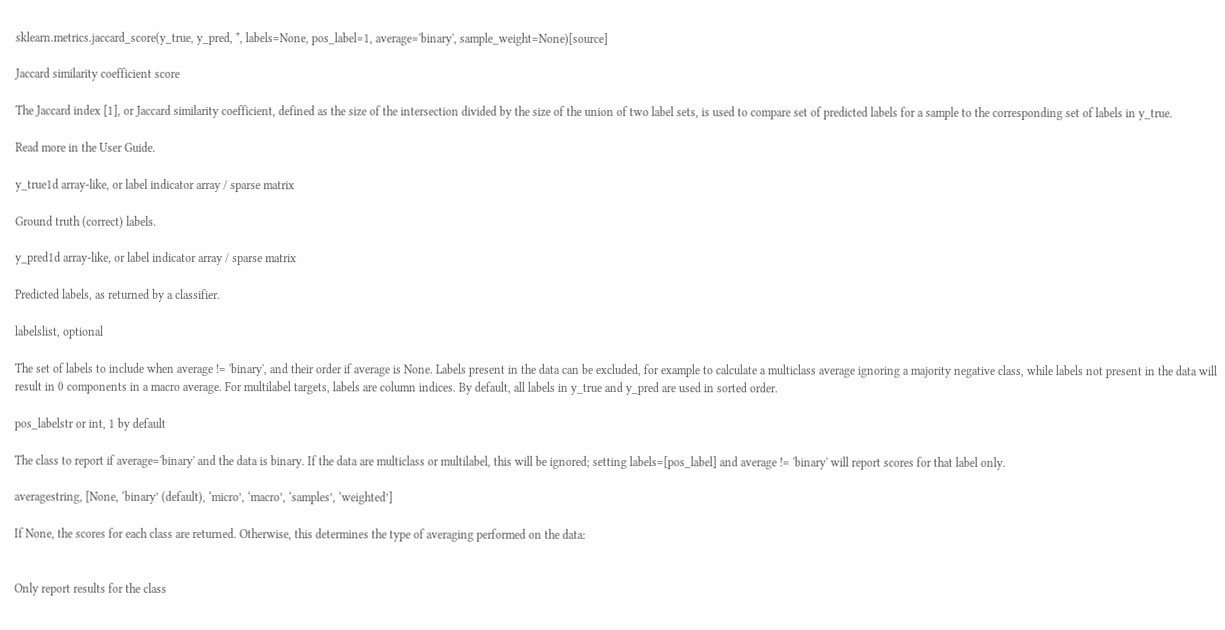sklearn.metrics.jaccard_score(y_true, y_pred, *, labels=None, pos_label=1, average='binary', sample_weight=None)[source]

Jaccard similarity coefficient score

The Jaccard index [1], or Jaccard similarity coefficient, defined as the size of the intersection divided by the size of the union of two label sets, is used to compare set of predicted labels for a sample to the corresponding set of labels in y_true.

Read more in the User Guide.

y_true1d array-like, or label indicator array / sparse matrix

Ground truth (correct) labels.

y_pred1d array-like, or label indicator array / sparse matrix

Predicted labels, as returned by a classifier.

labelslist, optional

The set of labels to include when average != 'binary', and their order if average is None. Labels present in the data can be excluded, for example to calculate a multiclass average ignoring a majority negative class, while labels not present in the data will result in 0 components in a macro average. For multilabel targets, labels are column indices. By default, all labels in y_true and y_pred are used in sorted order.

pos_labelstr or int, 1 by default

The class to report if average='binary' and the data is binary. If the data are multiclass or multilabel, this will be ignored; setting labels=[pos_label] and average != 'binary' will report scores for that label only.

averagestring, [None, ‘binary’ (default), ‘micro’, ‘macro’, ‘samples’, ‘weighted’]

If None, the scores for each class are returned. Otherwise, this determines the type of averaging performed on the data:


Only report results for the class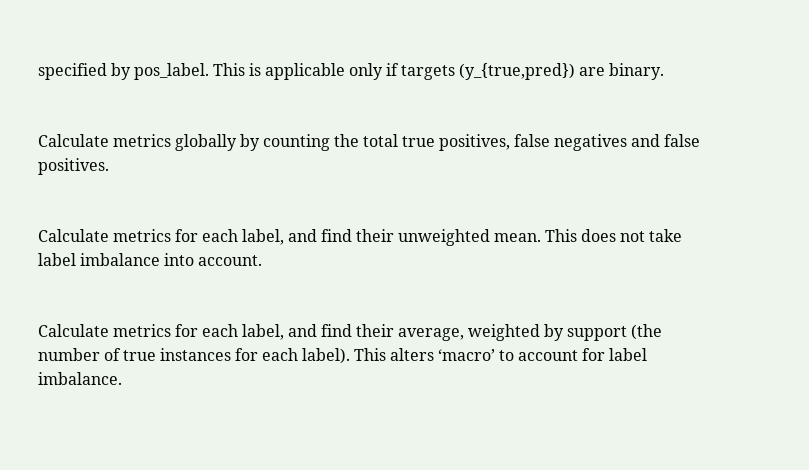specified by pos_label. This is applicable only if targets (y_{true,pred}) are binary.


Calculate metrics globally by counting the total true positives, false negatives and false positives.


Calculate metrics for each label, and find their unweighted mean. This does not take label imbalance into account.


Calculate metrics for each label, and find their average, weighted by support (the number of true instances for each label). This alters ‘macro’ to account for label imbalance.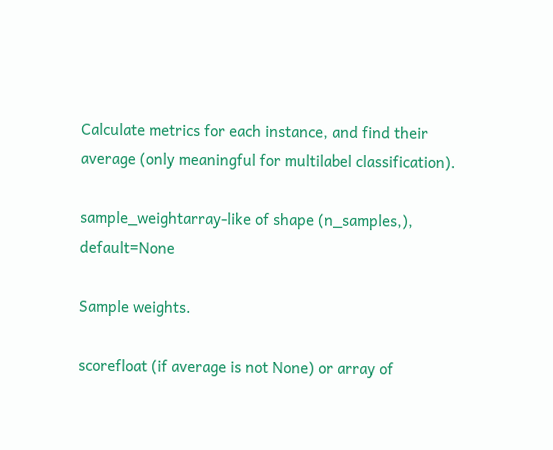Calculate metrics for each instance, and find their average (only meaningful for multilabel classification).

sample_weightarray-like of shape (n_samples,), default=None

Sample weights.

scorefloat (if average is not None) or array of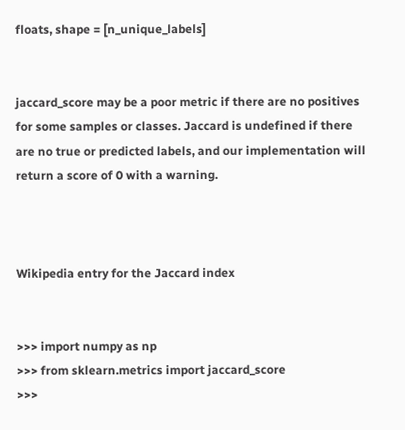floats, shape = [n_unique_labels]


jaccard_score may be a poor metric if there are no positives for some samples or classes. Jaccard is undefined if there are no true or predicted labels, and our implementation will return a score of 0 with a warning.



Wikipedia entry for the Jaccard index


>>> import numpy as np
>>> from sklearn.metrics import jaccard_score
>>>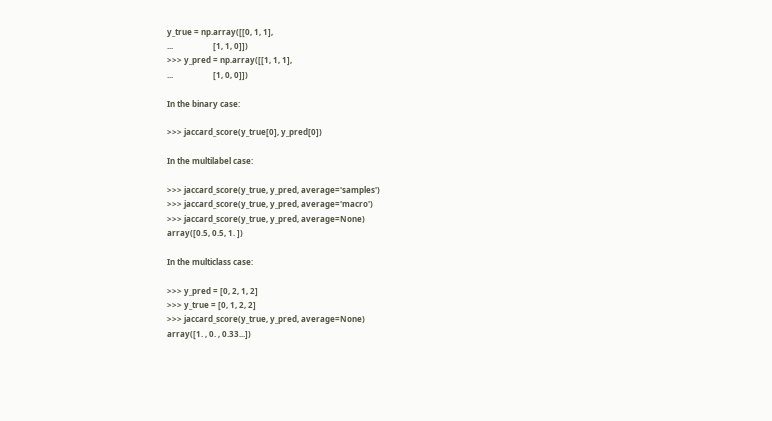y_true = np.array([[0, 1, 1],
...                    [1, 1, 0]])
>>> y_pred = np.array([[1, 1, 1],
...                    [1, 0, 0]])

In the binary case:

>>> jaccard_score(y_true[0], y_pred[0])

In the multilabel case:

>>> jaccard_score(y_true, y_pred, average='samples')
>>> jaccard_score(y_true, y_pred, average='macro')
>>> jaccard_score(y_true, y_pred, average=None)
array([0.5, 0.5, 1. ])

In the multiclass case:

>>> y_pred = [0, 2, 1, 2]
>>> y_true = [0, 1, 2, 2]
>>> jaccard_score(y_true, y_pred, average=None)
array([1. , 0. , 0.33...])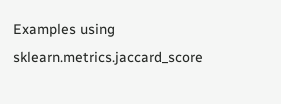Examples using sklearn.metrics.jaccard_score